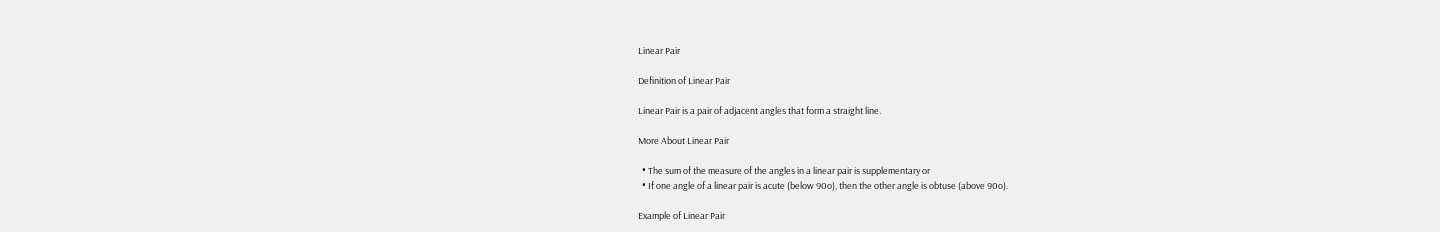Linear Pair

Definition of Linear Pair

Linear Pair is a pair of adjacent angles that form a straight line.

More About Linear Pair

  • The sum of the measure of the angles in a linear pair is supplementary or
  • If one angle of a linear pair is acute (below 90o), then the other angle is obtuse (above 90o).

Example of Linear Pair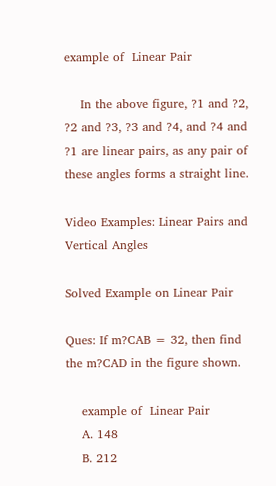example of  Linear Pair

    In the above figure, ?1 and ?2, ?2 and ?3, ?3 and ?4, and ?4 and ?1 are linear pairs, as any pair of these angles forms a straight line.

Video Examples: Linear Pairs and Vertical Angles

Solved Example on Linear Pair

Ques: If m?CAB = 32, then find the m?CAD in the figure shown.

    example of  Linear Pair
    A. 148
    B. 212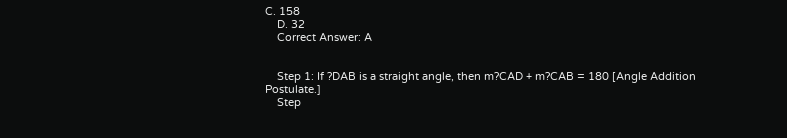C. 158
    D. 32
    Correct Answer: A


    Step 1: If ?DAB is a straight angle, then m?CAD + m?CAB = 180 [Angle Addition Postulate.]
    Step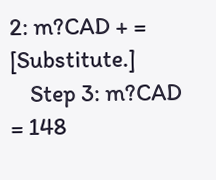2: m?CAD + = [Substitute.]
    Step 3: m?CAD = 148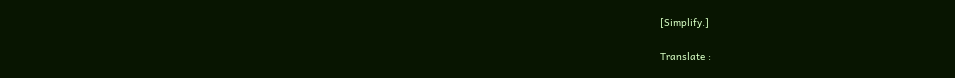[Simplify.]

Translate :